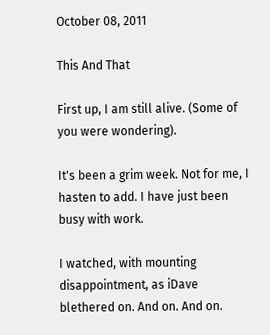October 08, 2011

This And That

First up, I am still alive. (Some of you were wondering).

It's been a grim week. Not for me, I hasten to add. I have just been busy with work.

I watched, with mounting disappointment, as iDave blethered on. And on. And on.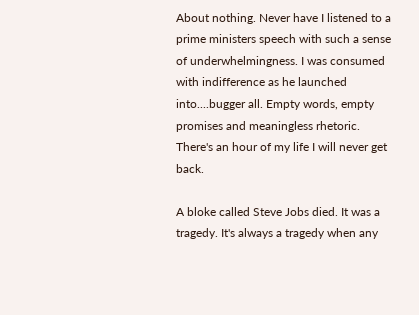About nothing. Never have I listened to a prime ministers speech with such a sense of underwhelmingness. I was consumed with indifference as he launched into....bugger all. Empty words, empty promises and meaningless rhetoric. There's an hour of my life I will never get back.

A bloke called Steve Jobs died. It was a tragedy. It's always a tragedy when any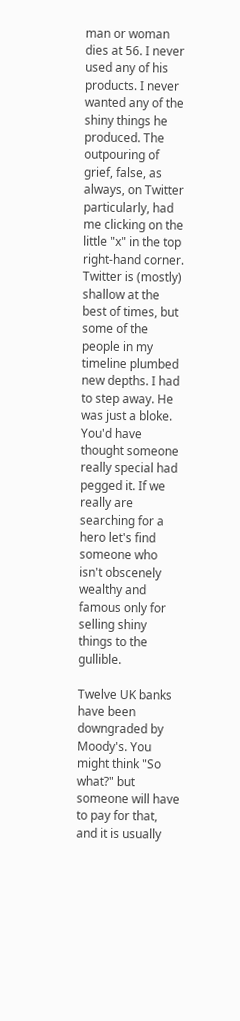man or woman dies at 56. I never used any of his products. I never wanted any of the shiny things he produced. The outpouring of grief, false, as always, on Twitter particularly, had me clicking on the little "x" in the top right-hand corner. Twitter is (mostly) shallow at the best of times, but some of the people in my timeline plumbed new depths. I had to step away. He was just a bloke. You'd have thought someone really special had pegged it. If we really are searching for a hero let's find someone who isn't obscenely wealthy and famous only for selling shiny things to the gullible.

Twelve UK banks have been downgraded by Moody's. You might think "So what?" but someone will have to pay for that, and it is usually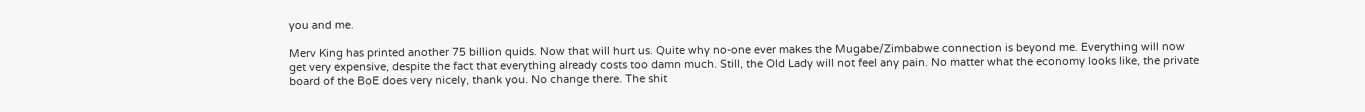you and me.

Merv King has printed another 75 billion quids. Now that will hurt us. Quite why no-one ever makes the Mugabe/Zimbabwe connection is beyond me. Everything will now get very expensive, despite the fact that everything already costs too damn much. Still, the Old Lady will not feel any pain. No matter what the economy looks like, the private board of the BoE does very nicely, thank you. No change there. The shit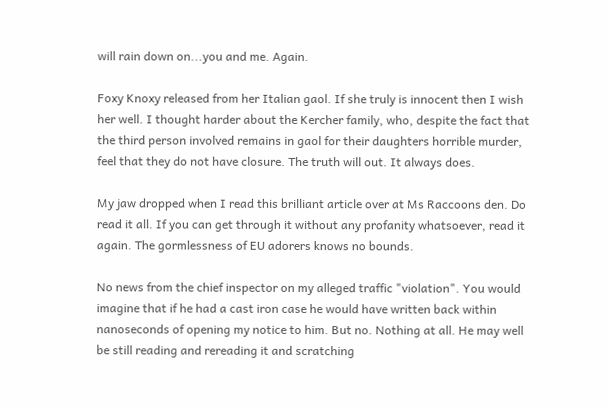will rain down on...you and me. Again.

Foxy Knoxy released from her Italian gaol. If she truly is innocent then I wish her well. I thought harder about the Kercher family, who, despite the fact that the third person involved remains in gaol for their daughters horrible murder, feel that they do not have closure. The truth will out. It always does.

My jaw dropped when I read this brilliant article over at Ms Raccoons den. Do read it all. If you can get through it without any profanity whatsoever, read it again. The gormlessness of EU adorers knows no bounds.

No news from the chief inspector on my alleged traffic "violation". You would imagine that if he had a cast iron case he would have written back within nanoseconds of opening my notice to him. But no. Nothing at all. He may well be still reading and rereading it and scratching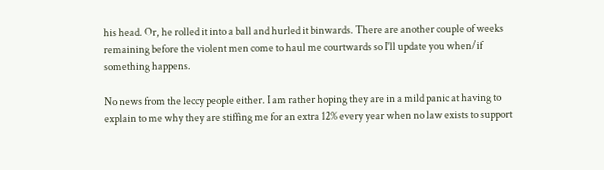his head. Or, he rolled it into a ball and hurled it binwards. There are another couple of weeks remaining before the violent men come to haul me courtwards so I'll update you when/if something happens.

No news from the leccy people either. I am rather hoping they are in a mild panic at having to explain to me why they are stiffing me for an extra 12% every year when no law exists to support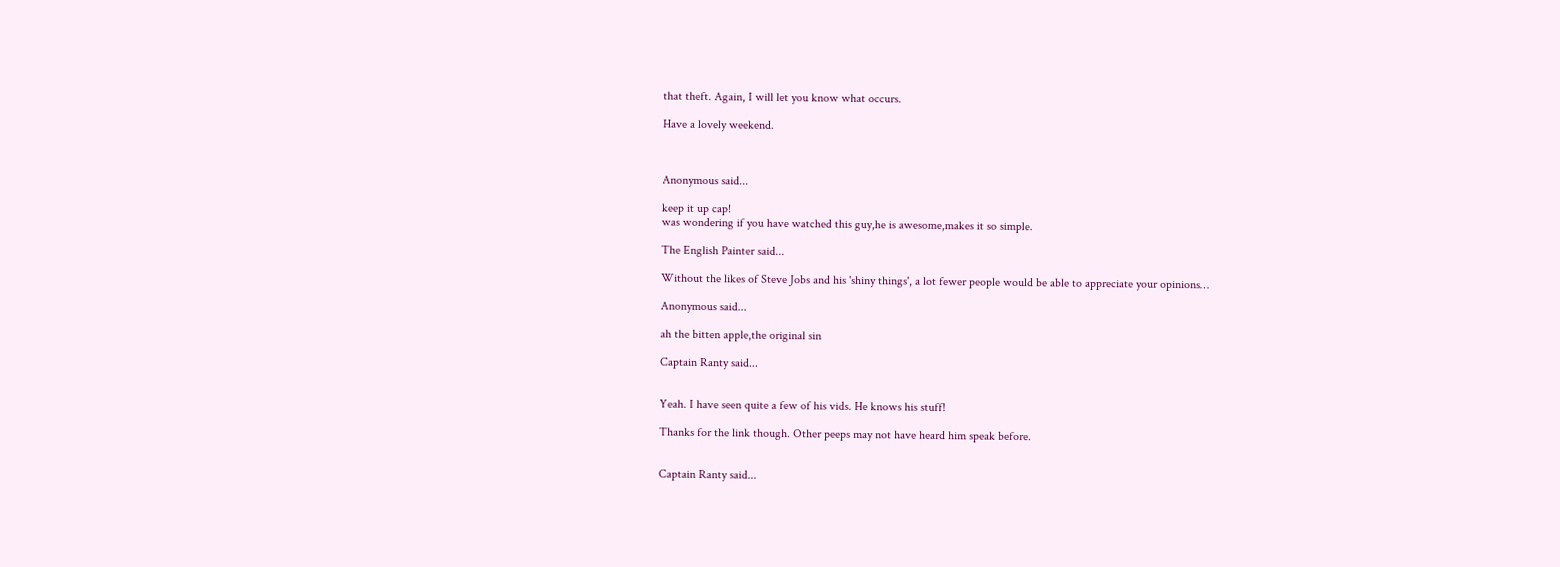that theft. Again, I will let you know what occurs.

Have a lovely weekend.



Anonymous said...

keep it up cap!
was wondering if you have watched this guy,he is awesome,makes it so simple.

The English Painter said...

Without the likes of Steve Jobs and his 'shiny things', a lot fewer people would be able to appreciate your opinions…

Anonymous said...

ah the bitten apple,the original sin

Captain Ranty said...


Yeah. I have seen quite a few of his vids. He knows his stuff!

Thanks for the link though. Other peeps may not have heard him speak before.


Captain Ranty said...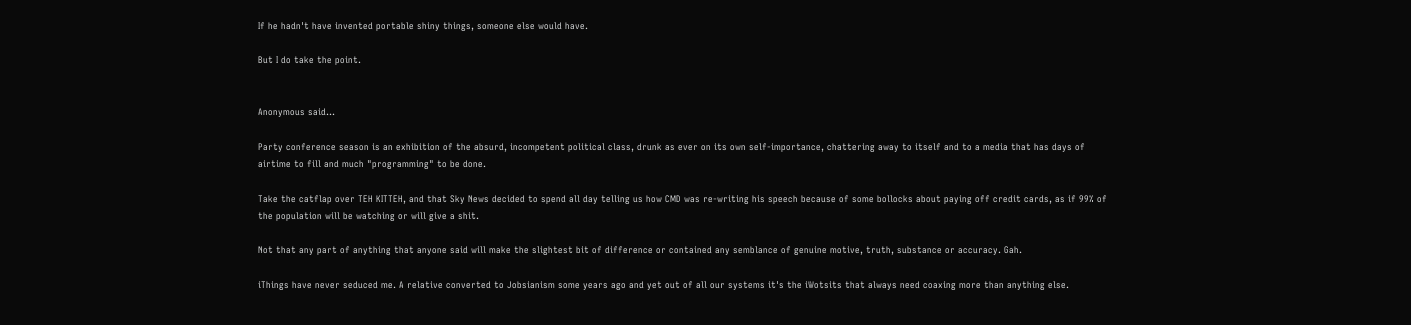If he hadn't have invented portable shiny things, someone else would have.

But I do take the point.


Anonymous said...

Party conference season is an exhibition of the absurd, incompetent political class, drunk as ever on its own self-importance, chattering away to itself and to a media that has days of airtime to fill and much "programming" to be done.

Take the catflap over TEH KITTEH, and that Sky News decided to spend all day telling us how CMD was re-writing his speech because of some bollocks about paying off credit cards, as if 99% of the population will be watching or will give a shit.

Not that any part of anything that anyone said will make the slightest bit of difference or contained any semblance of genuine motive, truth, substance or accuracy. Gah.

iThings have never seduced me. A relative converted to Jobsianism some years ago and yet out of all our systems it's the iWotsits that always need coaxing more than anything else.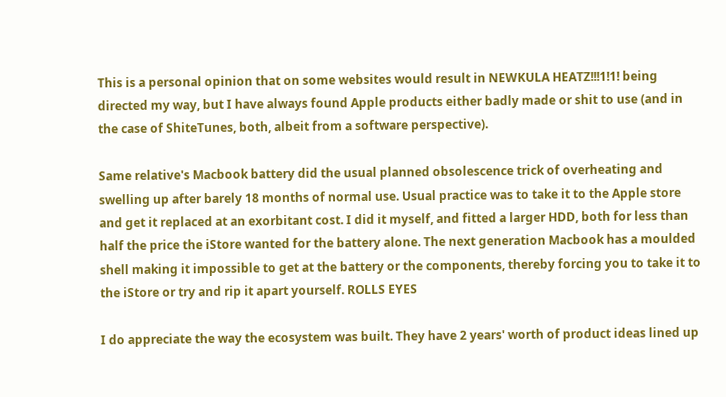This is a personal opinion that on some websites would result in NEWKULA HEATZ!!!1!1! being directed my way, but I have always found Apple products either badly made or shit to use (and in the case of ShiteTunes, both, albeit from a software perspective).

Same relative's Macbook battery did the usual planned obsolescence trick of overheating and swelling up after barely 18 months of normal use. Usual practice was to take it to the Apple store and get it replaced at an exorbitant cost. I did it myself, and fitted a larger HDD, both for less than half the price the iStore wanted for the battery alone. The next generation Macbook has a moulded shell making it impossible to get at the battery or the components, thereby forcing you to take it to the iStore or try and rip it apart yourself. ROLLS EYES

I do appreciate the way the ecosystem was built. They have 2 years' worth of product ideas lined up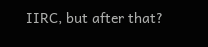IIRC, but after that?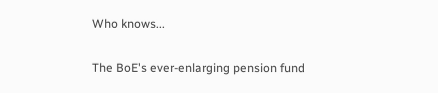Who knows...

The BoE's ever-enlarging pension fund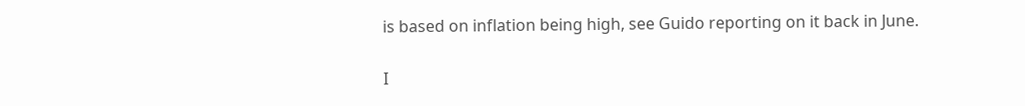is based on inflation being high, see Guido reporting on it back in June.

I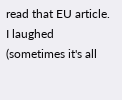read that EU article. I laughed (sometimes it's all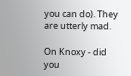you can do). They are utterly mad.

On Knoxy - did you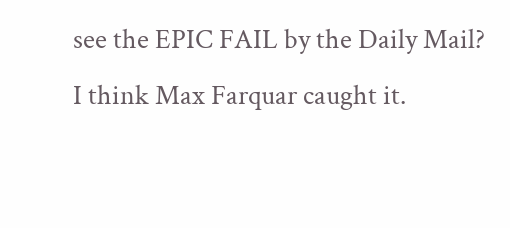see the EPIC FAIL by the Daily Mail? I think Max Farquar caught it.